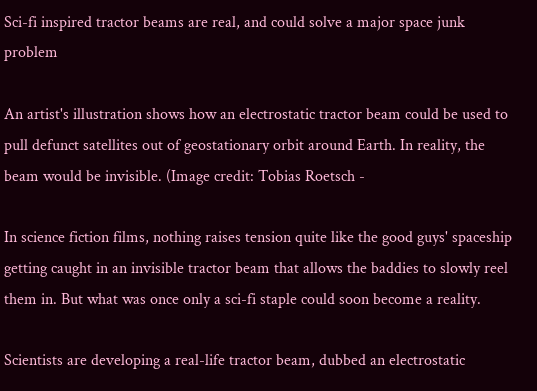Sci-fi inspired tractor beams are real, and could solve a major space junk problem

An artist's illustration shows how an electrostatic tractor beam could be used to pull defunct satellites out of geostationary orbit around Earth. In reality, the beam would be invisible. (Image credit: Tobias Roetsch -

In science fiction films, nothing raises tension quite like the good guys' spaceship getting caught in an invisible tractor beam that allows the baddies to slowly reel them in. But what was once only a sci-fi staple could soon become a reality.

Scientists are developing a real-life tractor beam, dubbed an electrostatic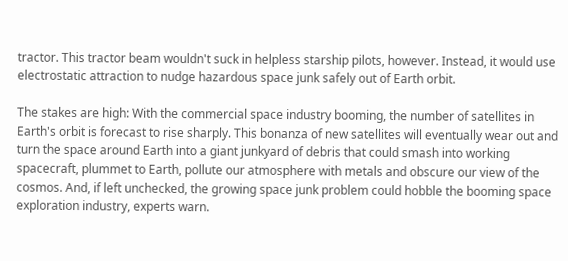tractor. This tractor beam wouldn't suck in helpless starship pilots, however. Instead, it would use electrostatic attraction to nudge hazardous space junk safely out of Earth orbit.

The stakes are high: With the commercial space industry booming, the number of satellites in Earth's orbit is forecast to rise sharply. This bonanza of new satellites will eventually wear out and turn the space around Earth into a giant junkyard of debris that could smash into working spacecraft, plummet to Earth, pollute our atmosphere with metals and obscure our view of the cosmos. And, if left unchecked, the growing space junk problem could hobble the booming space exploration industry, experts warn.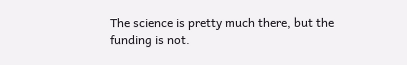The science is pretty much there, but the funding is not.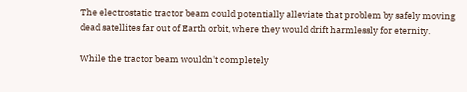The electrostatic tractor beam could potentially alleviate that problem by safely moving dead satellites far out of Earth orbit, where they would drift harmlessly for eternity.

While the tractor beam wouldn't completely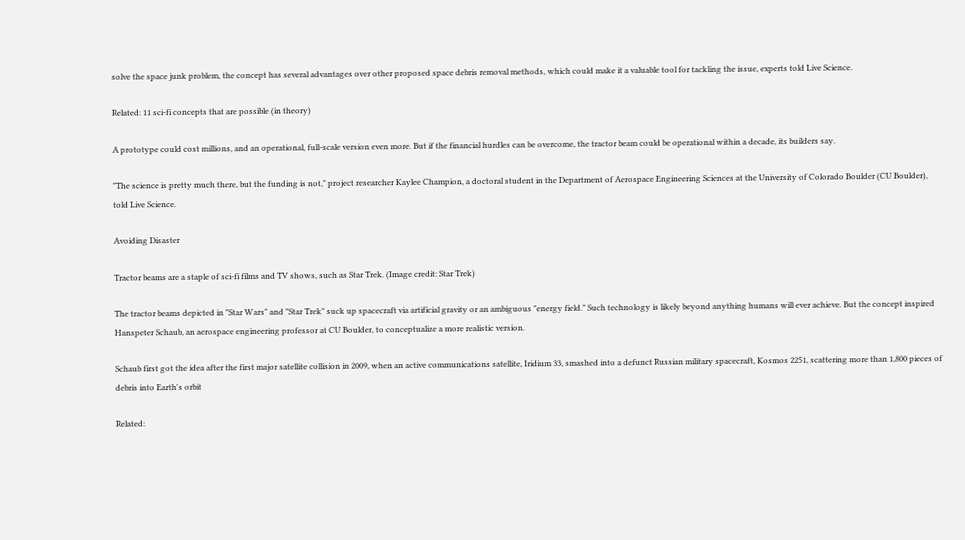solve the space junk problem, the concept has several advantages over other proposed space debris removal methods, which could make it a valuable tool for tackling the issue, experts told Live Science.

Related: 11 sci-fi concepts that are possible (in theory)

A prototype could cost millions, and an operational, full-scale version even more. But if the financial hurdles can be overcome, the tractor beam could be operational within a decade, its builders say.

"The science is pretty much there, but the funding is not," project researcher Kaylee Champion, a doctoral student in the Department of Aerospace Engineering Sciences at the University of Colorado Boulder (CU Boulder), told Live Science.

Avoiding Disaster

Tractor beams are a staple of sci-fi films and TV shows, such as Star Trek. (Image credit: Star Trek)

The tractor beams depicted in "Star Wars" and "Star Trek" suck up spacecraft via artificial gravity or an ambiguous "energy field." Such technology is likely beyond anything humans will ever achieve. But the concept inspired Hanspeter Schaub, an aerospace engineering professor at CU Boulder, to conceptualize a more realistic version.

Schaub first got the idea after the first major satellite collision in 2009, when an active communications satellite, Iridium 33, smashed into a defunct Russian military spacecraft, Kosmos 2251, scattering more than 1,800 pieces of debris into Earth's orbit

Related: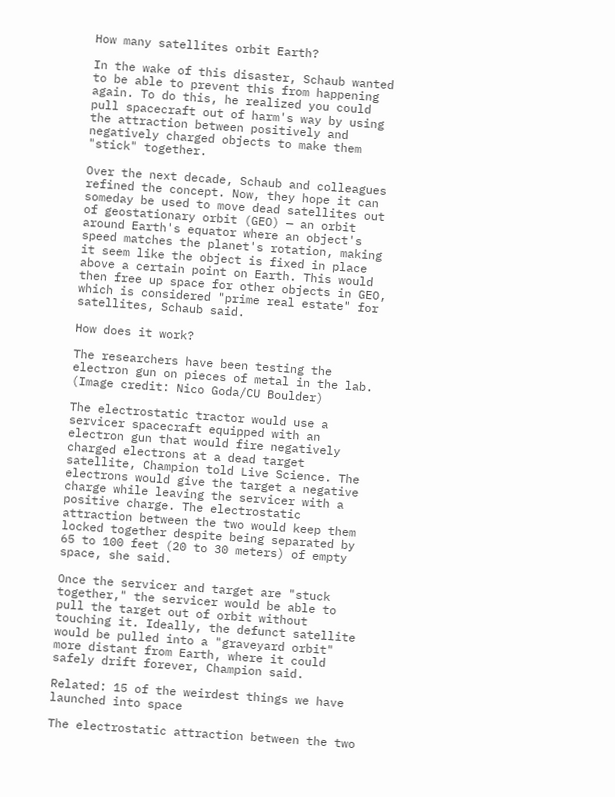How many satellites orbit Earth?

In the wake of this disaster, Schaub wanted to be able to prevent this from happening again. To do this, he realized you could pull spacecraft out of harm's way by using the attraction between positively and negatively charged objects to make them "stick" together.

Over the next decade, Schaub and colleagues refined the concept. Now, they hope it can someday be used to move dead satellites out of geostationary orbit (GEO) — an orbit around Earth's equator where an object's speed matches the planet's rotation, making it seem like the object is fixed in place above a certain point on Earth. This would then free up space for other objects in GEO, which is considered "prime real estate" for satellites, Schaub said.

How does it work?

The researchers have been testing the electron gun on pieces of metal in the lab. (Image credit: Nico Goda/CU Boulder)

The electrostatic tractor would use a servicer spacecraft equipped with an electron gun that would fire negatively charged electrons at a dead target satellite, Champion told Live Science. The electrons would give the target a negative charge while leaving the servicer with a positive charge. The electrostatic attraction between the two would keep them locked together despite being separated by 65 to 100 feet (20 to 30 meters) of empty space, she said.

Once the servicer and target are "stuck together," the servicer would be able to pull the target out of orbit without touching it. Ideally, the defunct satellite would be pulled into a "graveyard orbit" more distant from Earth, where it could safely drift forever, Champion said.

Related: 15 of the weirdest things we have launched into space

The electrostatic attraction between the two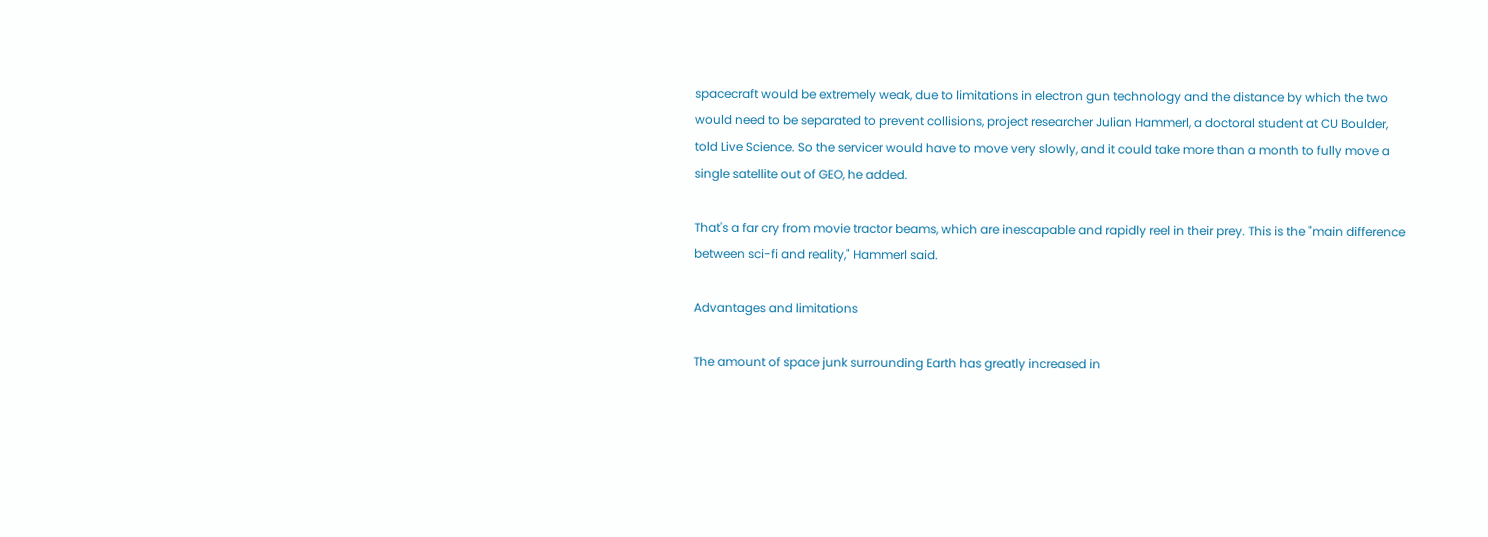spacecraft would be extremely weak, due to limitations in electron gun technology and the distance by which the two would need to be separated to prevent collisions, project researcher Julian Hammerl, a doctoral student at CU Boulder, told Live Science. So the servicer would have to move very slowly, and it could take more than a month to fully move a single satellite out of GEO, he added.

That's a far cry from movie tractor beams, which are inescapable and rapidly reel in their prey. This is the "main difference between sci-fi and reality," Hammerl said.

Advantages and limitations

The amount of space junk surrounding Earth has greatly increased in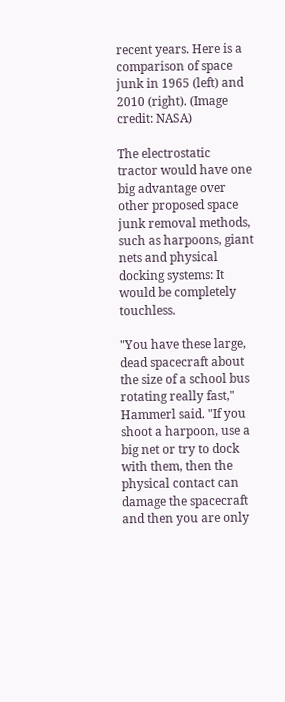recent years. Here is a comparison of space junk in 1965 (left) and 2010 (right). (Image credit: NASA)

The electrostatic tractor would have one big advantage over other proposed space junk removal methods, such as harpoons, giant nets and physical docking systems: It would be completely touchless.

"You have these large, dead spacecraft about the size of a school bus rotating really fast," Hammerl said. "If you shoot a harpoon, use a big net or try to dock with them, then the physical contact can damage the spacecraft and then you are only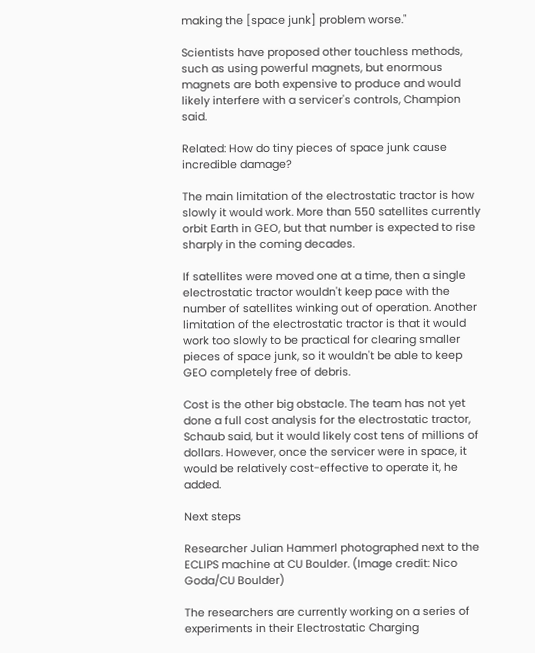making the [space junk] problem worse."

Scientists have proposed other touchless methods, such as using powerful magnets, but enormous magnets are both expensive to produce and would likely interfere with a servicer's controls, Champion said.

Related: How do tiny pieces of space junk cause incredible damage?

The main limitation of the electrostatic tractor is how slowly it would work. More than 550 satellites currently orbit Earth in GEO, but that number is expected to rise sharply in the coming decades.

If satellites were moved one at a time, then a single electrostatic tractor wouldn't keep pace with the number of satellites winking out of operation. Another limitation of the electrostatic tractor is that it would work too slowly to be practical for clearing smaller pieces of space junk, so it wouldn't be able to keep GEO completely free of debris.

Cost is the other big obstacle. The team has not yet done a full cost analysis for the electrostatic tractor, Schaub said, but it would likely cost tens of millions of dollars. However, once the servicer were in space, it would be relatively cost-effective to operate it, he added.

Next steps

Researcher Julian Hammerl photographed next to the ECLIPS machine at CU Boulder. (Image credit: Nico Goda/CU Boulder)

The researchers are currently working on a series of experiments in their Electrostatic Charging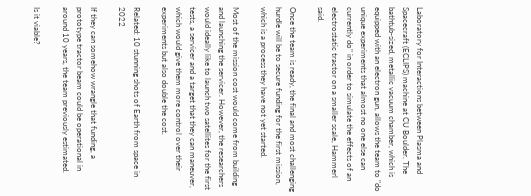Laboratory for Interactions between Plasma and Spacecraft (ECLIPS) machine at CU Boulder. The bathtub-sized, metallic vacuum chamber, which is equipped with an electron gun, allows the team to "do unique experiments that almost no one else can currently do" in order to simulate the effects of an electrostatic tractor on a smaller scale, Hammerl said.

Once the team is ready, the final and most challenging hurdle will be to secure funding for the first mission, which is a process they have not yet started.

Most of the mission cost would come from building and launching the servicer. However, the researchers would ideally like to launch two satellites for the first tests, a servicer and a target that they can maneuver, which would give them more control over their experiments but also double the cost.

Related: 10 stunning shots of Earth from space in 2022

If they can somehow wrangle that funding, a prototype tractor beam could be operational in around 10 years, the team previously estimated.

Is it viable?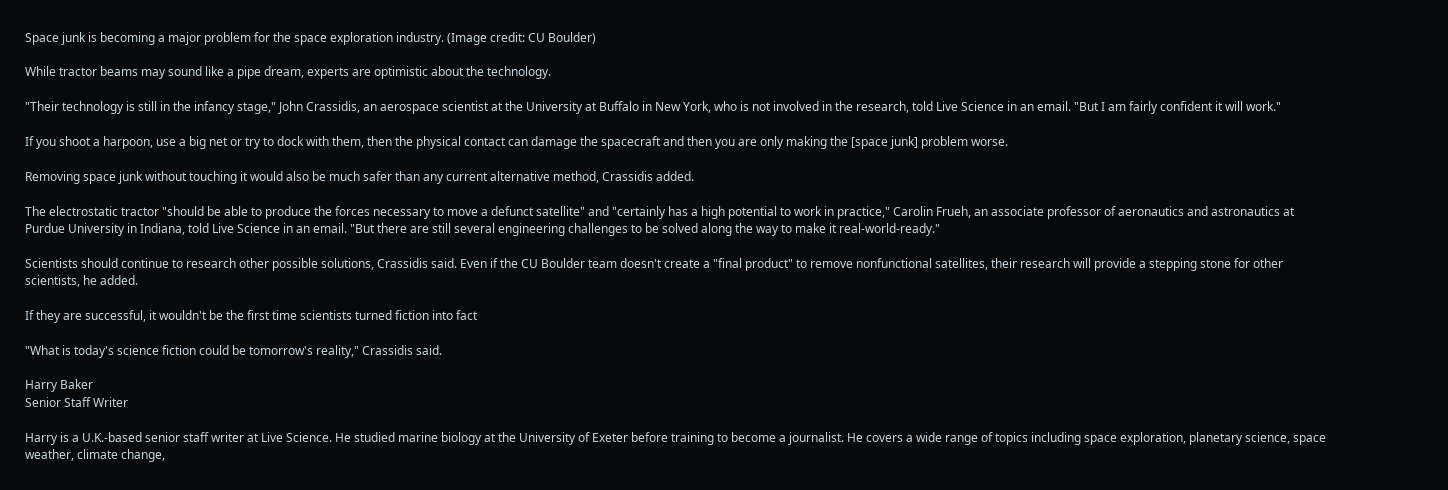Space junk is becoming a major problem for the space exploration industry. (Image credit: CU Boulder)

While tractor beams may sound like a pipe dream, experts are optimistic about the technology.

"Their technology is still in the infancy stage," John Crassidis, an aerospace scientist at the University at Buffalo in New York, who is not involved in the research, told Live Science in an email. "But I am fairly confident it will work."

If you shoot a harpoon, use a big net or try to dock with them, then the physical contact can damage the spacecraft and then you are only making the [space junk] problem worse.

Removing space junk without touching it would also be much safer than any current alternative method, Crassidis added.

The electrostatic tractor "should be able to produce the forces necessary to move a defunct satellite" and "certainly has a high potential to work in practice," Carolin Frueh, an associate professor of aeronautics and astronautics at Purdue University in Indiana, told Live Science in an email. "But there are still several engineering challenges to be solved along the way to make it real-world-ready."

Scientists should continue to research other possible solutions, Crassidis said. Even if the CU Boulder team doesn't create a "final product" to remove nonfunctional satellites, their research will provide a stepping stone for other scientists, he added.

If they are successful, it wouldn't be the first time scientists turned fiction into fact

"What is today's science fiction could be tomorrow's reality," Crassidis said.

Harry Baker
Senior Staff Writer

Harry is a U.K.-based senior staff writer at Live Science. He studied marine biology at the University of Exeter before training to become a journalist. He covers a wide range of topics including space exploration, planetary science, space weather, climate change,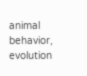animal behavior, evolution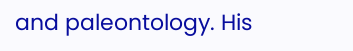and paleontology. His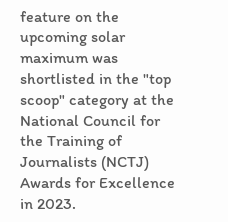feature on the upcoming solar maximum was shortlisted in the "top scoop" category at the National Council for the Training of Journalists (NCTJ) Awards for Excellence in 2023.